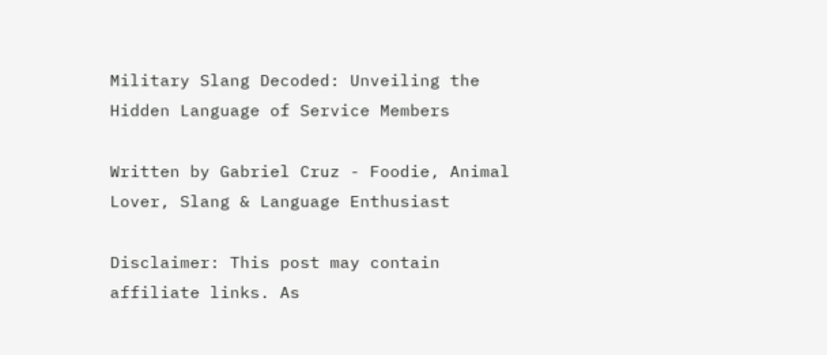Military Slang Decoded: Unveiling the Hidden Language of Service Members

Written by Gabriel Cruz - Foodie, Animal Lover, Slang & Language Enthusiast

Disclaimer: This post may contain affiliate links. As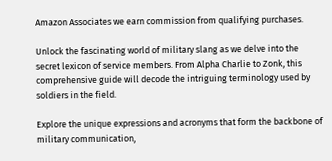Amazon Associates we earn commission from qualifying purchases.

Unlock the fascinating world of military slang as we delve into the secret lexicon of service members. From Alpha Charlie to Zonk, this comprehensive guide will decode the intriguing terminology used by soldiers in the field.

Explore the unique expressions and acronyms that form the backbone of military communication,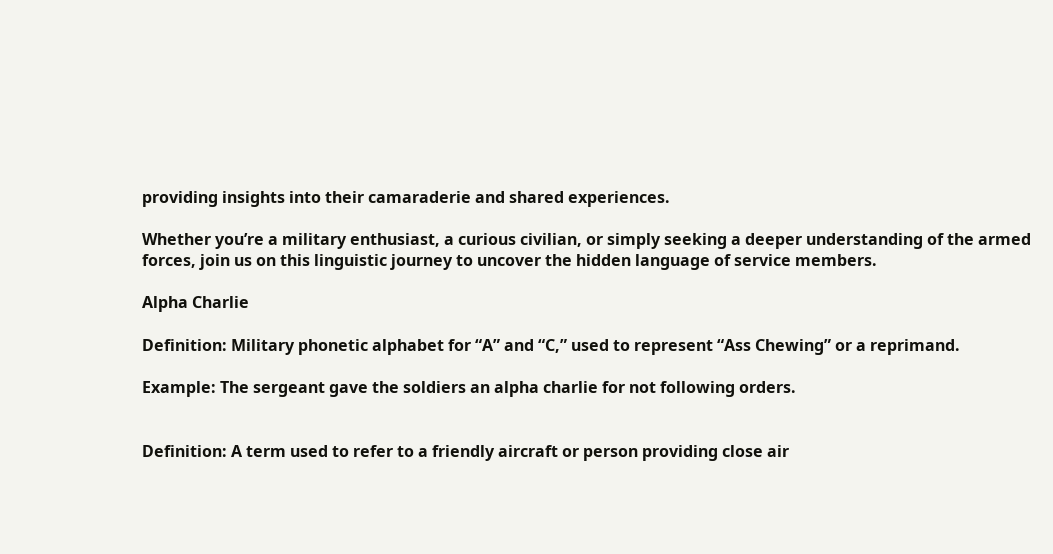providing insights into their camaraderie and shared experiences.

Whether you’re a military enthusiast, a curious civilian, or simply seeking a deeper understanding of the armed forces, join us on this linguistic journey to uncover the hidden language of service members.

Alpha Charlie

Definition: Military phonetic alphabet for “A” and “C,” used to represent “Ass Chewing” or a reprimand.

Example: The sergeant gave the soldiers an alpha charlie for not following orders.


Definition: A term used to refer to a friendly aircraft or person providing close air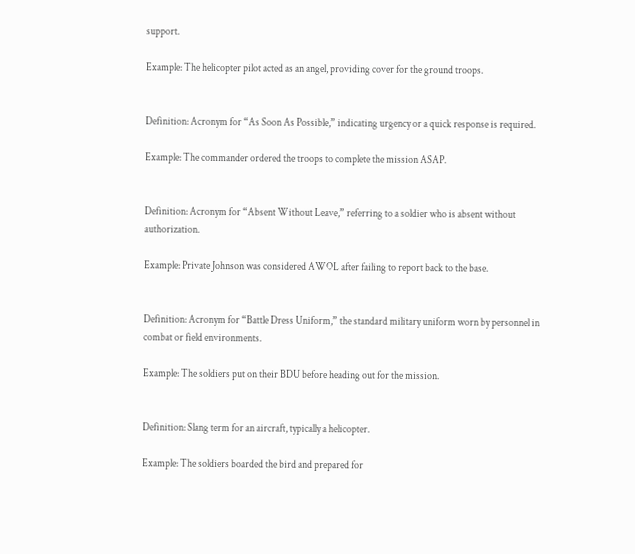support.

Example: The helicopter pilot acted as an angel, providing cover for the ground troops.


Definition: Acronym for “As Soon As Possible,” indicating urgency or a quick response is required.

Example: The commander ordered the troops to complete the mission ASAP.


Definition: Acronym for “Absent Without Leave,” referring to a soldier who is absent without authorization.

Example: Private Johnson was considered AWOL after failing to report back to the base.


Definition: Acronym for “Battle Dress Uniform,” the standard military uniform worn by personnel in combat or field environments.

Example: The soldiers put on their BDU before heading out for the mission.


Definition: Slang term for an aircraft, typically a helicopter.

Example: The soldiers boarded the bird and prepared for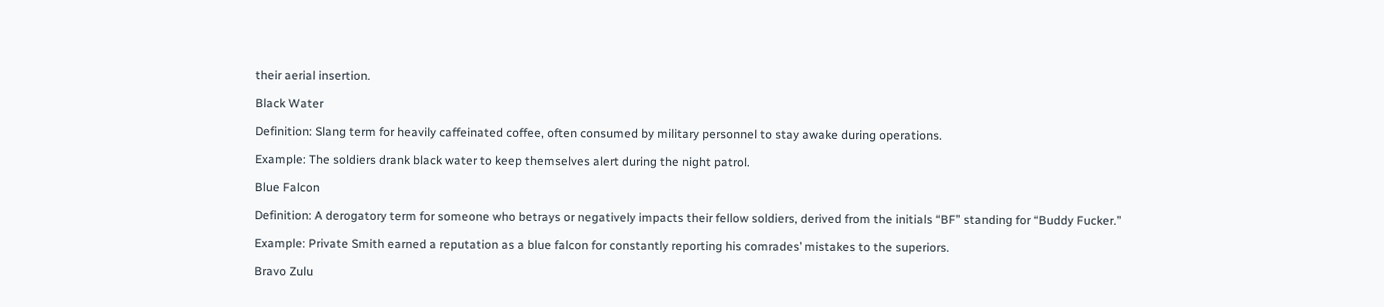their aerial insertion.

Black Water

Definition: Slang term for heavily caffeinated coffee, often consumed by military personnel to stay awake during operations.

Example: The soldiers drank black water to keep themselves alert during the night patrol.

Blue Falcon

Definition: A derogatory term for someone who betrays or negatively impacts their fellow soldiers, derived from the initials “BF” standing for “Buddy Fucker.”

Example: Private Smith earned a reputation as a blue falcon for constantly reporting his comrades’ mistakes to the superiors.

Bravo Zulu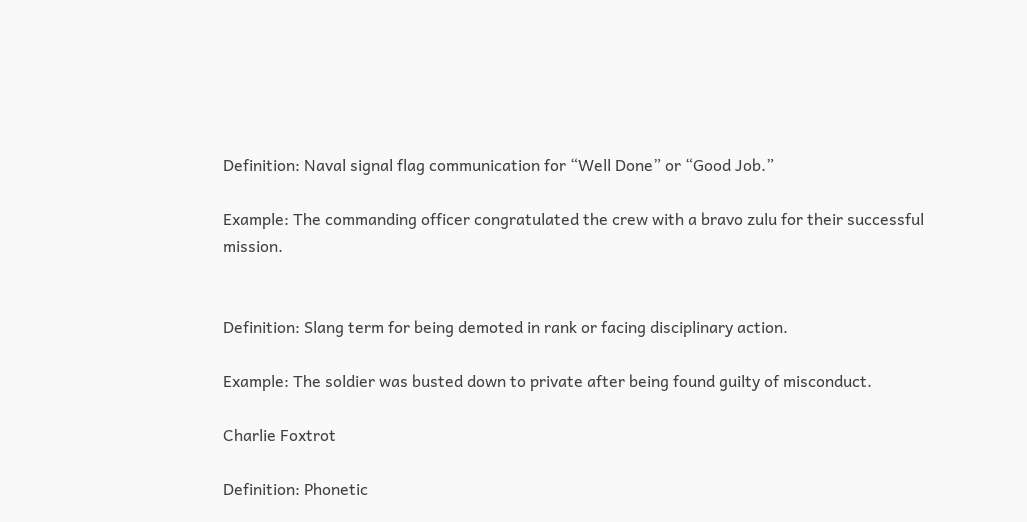Definition: Naval signal flag communication for “Well Done” or “Good Job.”

Example: The commanding officer congratulated the crew with a bravo zulu for their successful mission.


Definition: Slang term for being demoted in rank or facing disciplinary action.

Example: The soldier was busted down to private after being found guilty of misconduct.

Charlie Foxtrot

Definition: Phonetic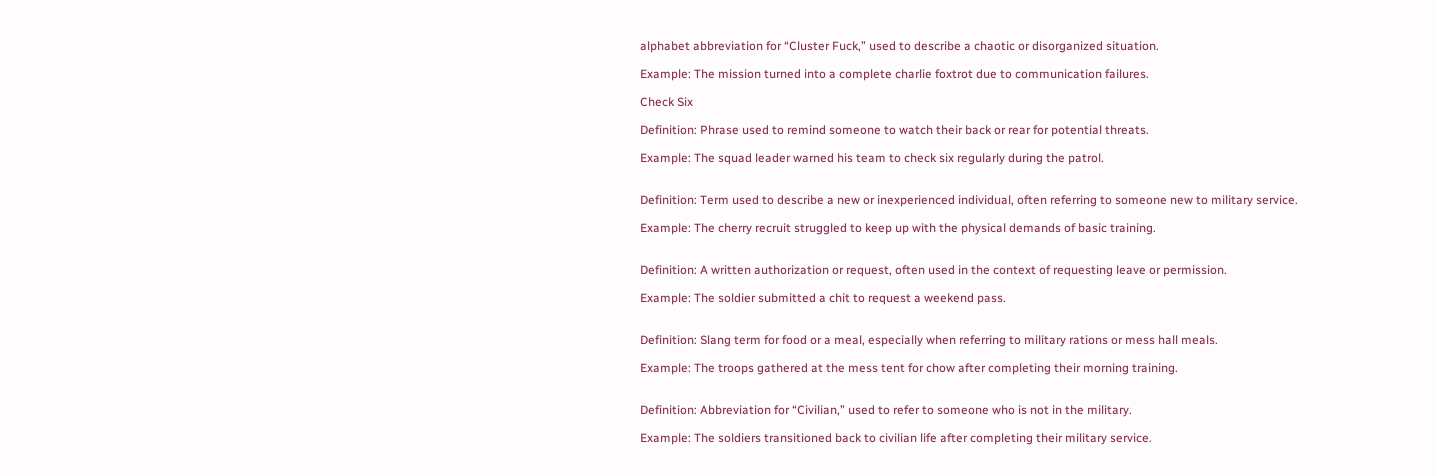alphabet abbreviation for “Cluster Fuck,” used to describe a chaotic or disorganized situation.

Example: The mission turned into a complete charlie foxtrot due to communication failures.

Check Six

Definition: Phrase used to remind someone to watch their back or rear for potential threats.

Example: The squad leader warned his team to check six regularly during the patrol.


Definition: Term used to describe a new or inexperienced individual, often referring to someone new to military service.

Example: The cherry recruit struggled to keep up with the physical demands of basic training.


Definition: A written authorization or request, often used in the context of requesting leave or permission.

Example: The soldier submitted a chit to request a weekend pass.


Definition: Slang term for food or a meal, especially when referring to military rations or mess hall meals.

Example: The troops gathered at the mess tent for chow after completing their morning training.


Definition: Abbreviation for “Civilian,” used to refer to someone who is not in the military.

Example: The soldiers transitioned back to civilian life after completing their military service.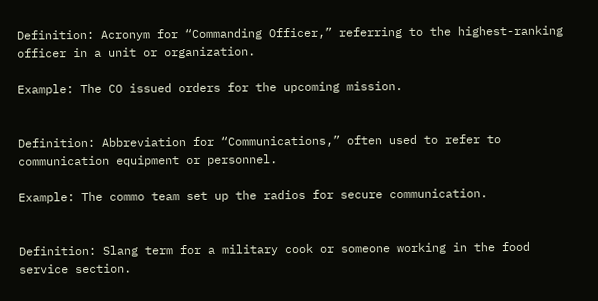Definition: Acronym for “Commanding Officer,” referring to the highest-ranking officer in a unit or organization.

Example: The CO issued orders for the upcoming mission.


Definition: Abbreviation for “Communications,” often used to refer to communication equipment or personnel.

Example: The commo team set up the radios for secure communication.


Definition: Slang term for a military cook or someone working in the food service section.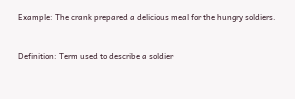Example: The crank prepared a delicious meal for the hungry soldiers.


Definition: Term used to describe a soldier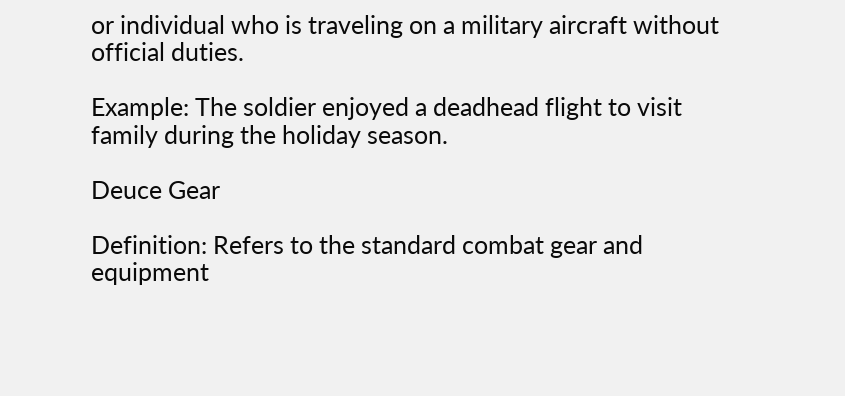or individual who is traveling on a military aircraft without official duties.

Example: The soldier enjoyed a deadhead flight to visit family during the holiday season.

Deuce Gear

Definition: Refers to the standard combat gear and equipment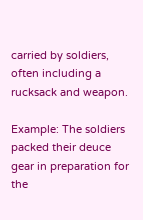carried by soldiers, often including a rucksack and weapon.

Example: The soldiers packed their deuce gear in preparation for the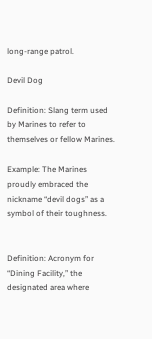long-range patrol.

Devil Dog

Definition: Slang term used by Marines to refer to themselves or fellow Marines.

Example: The Marines proudly embraced the nickname “devil dogs” as a symbol of their toughness.


Definition: Acronym for “Dining Facility,” the designated area where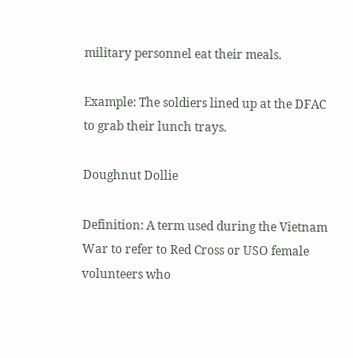military personnel eat their meals.

Example: The soldiers lined up at the DFAC to grab their lunch trays.

Doughnut Dollie

Definition: A term used during the Vietnam War to refer to Red Cross or USO female volunteers who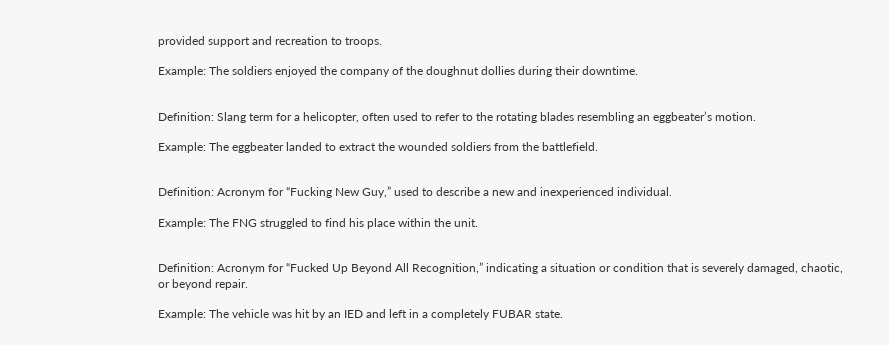provided support and recreation to troops.

Example: The soldiers enjoyed the company of the doughnut dollies during their downtime.


Definition: Slang term for a helicopter, often used to refer to the rotating blades resembling an eggbeater’s motion.

Example: The eggbeater landed to extract the wounded soldiers from the battlefield.


Definition: Acronym for “Fucking New Guy,” used to describe a new and inexperienced individual.

Example: The FNG struggled to find his place within the unit.


Definition: Acronym for “Fucked Up Beyond All Recognition,” indicating a situation or condition that is severely damaged, chaotic, or beyond repair.

Example: The vehicle was hit by an IED and left in a completely FUBAR state.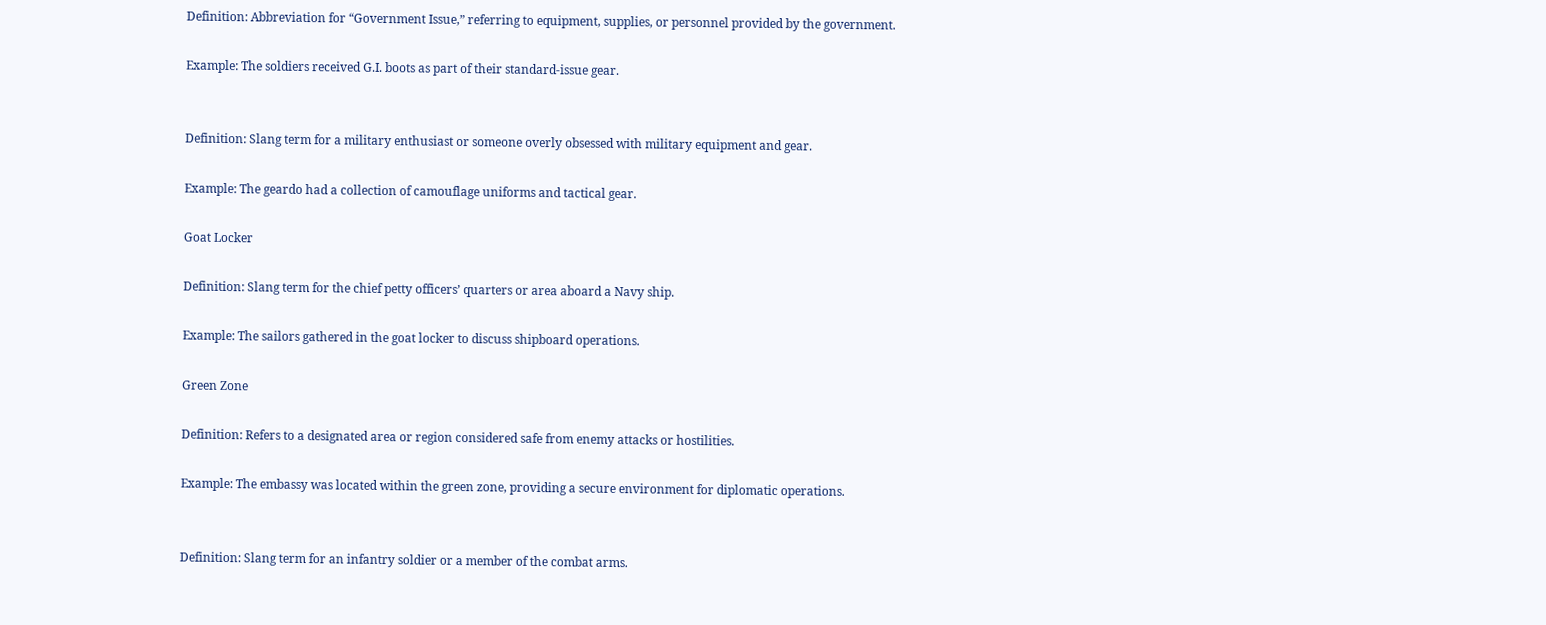Definition: Abbreviation for “Government Issue,” referring to equipment, supplies, or personnel provided by the government.

Example: The soldiers received G.I. boots as part of their standard-issue gear.


Definition: Slang term for a military enthusiast or someone overly obsessed with military equipment and gear.

Example: The geardo had a collection of camouflage uniforms and tactical gear.

Goat Locker

Definition: Slang term for the chief petty officers’ quarters or area aboard a Navy ship.

Example: The sailors gathered in the goat locker to discuss shipboard operations.

Green Zone

Definition: Refers to a designated area or region considered safe from enemy attacks or hostilities.

Example: The embassy was located within the green zone, providing a secure environment for diplomatic operations.


Definition: Slang term for an infantry soldier or a member of the combat arms.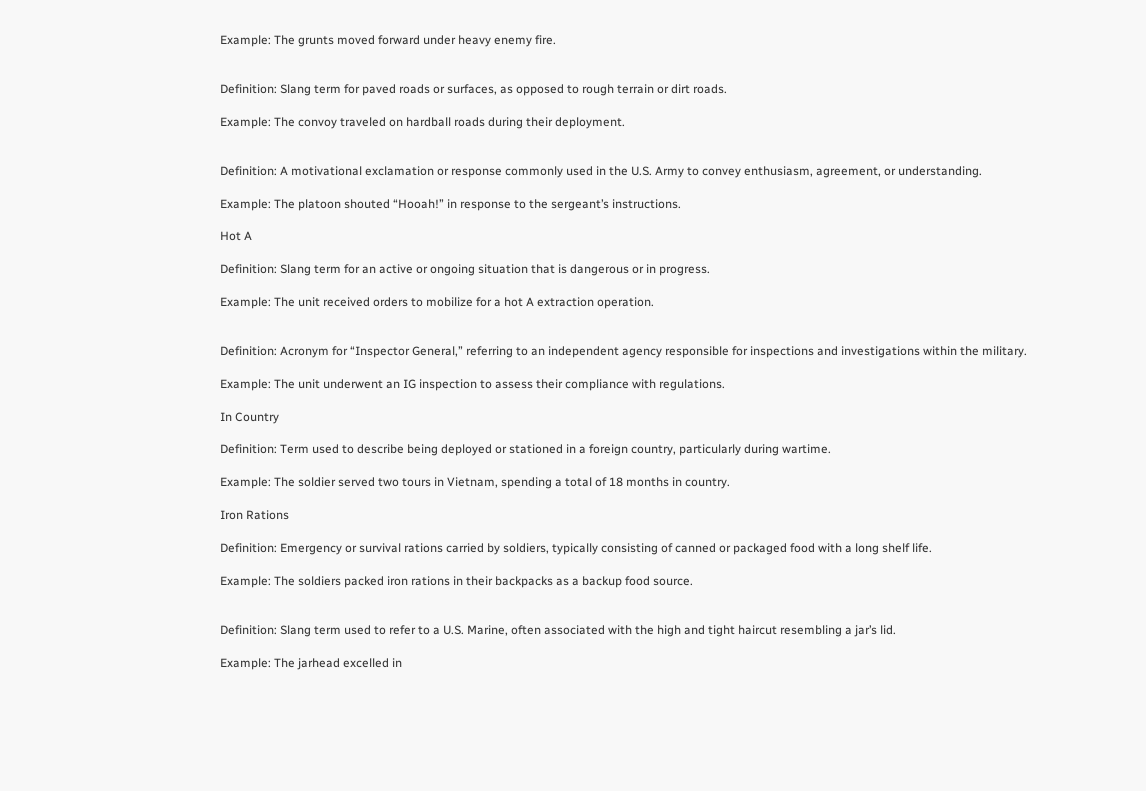Example: The grunts moved forward under heavy enemy fire.


Definition: Slang term for paved roads or surfaces, as opposed to rough terrain or dirt roads.

Example: The convoy traveled on hardball roads during their deployment.


Definition: A motivational exclamation or response commonly used in the U.S. Army to convey enthusiasm, agreement, or understanding.

Example: The platoon shouted “Hooah!” in response to the sergeant’s instructions.

Hot A

Definition: Slang term for an active or ongoing situation that is dangerous or in progress.

Example: The unit received orders to mobilize for a hot A extraction operation.


Definition: Acronym for “Inspector General,” referring to an independent agency responsible for inspections and investigations within the military.

Example: The unit underwent an IG inspection to assess their compliance with regulations.

In Country

Definition: Term used to describe being deployed or stationed in a foreign country, particularly during wartime.

Example: The soldier served two tours in Vietnam, spending a total of 18 months in country.

Iron Rations

Definition: Emergency or survival rations carried by soldiers, typically consisting of canned or packaged food with a long shelf life.

Example: The soldiers packed iron rations in their backpacks as a backup food source.


Definition: Slang term used to refer to a U.S. Marine, often associated with the high and tight haircut resembling a jar’s lid.

Example: The jarhead excelled in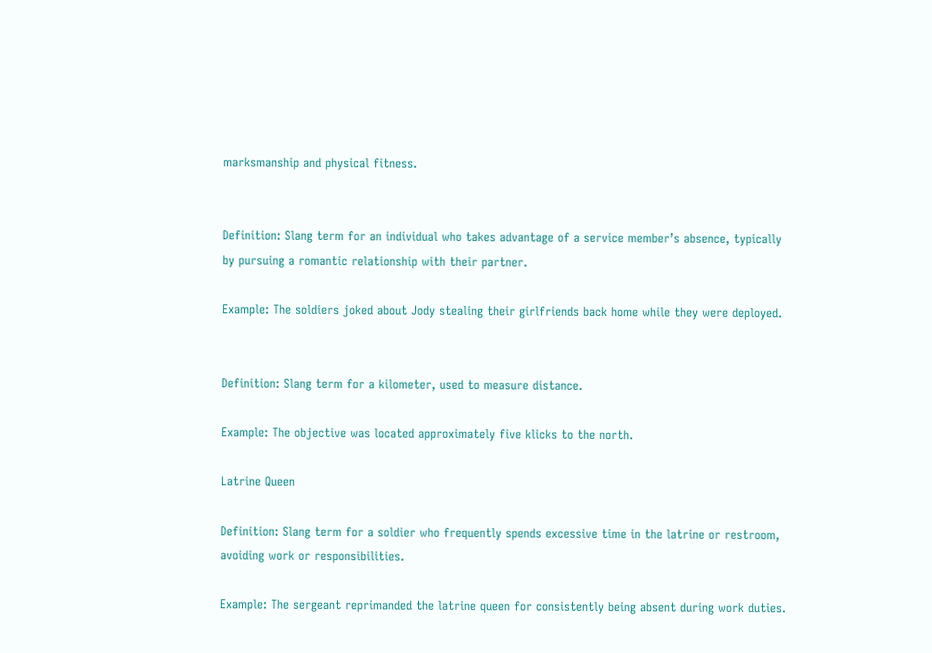marksmanship and physical fitness.


Definition: Slang term for an individual who takes advantage of a service member’s absence, typically by pursuing a romantic relationship with their partner.

Example: The soldiers joked about Jody stealing their girlfriends back home while they were deployed.


Definition: Slang term for a kilometer, used to measure distance.

Example: The objective was located approximately five klicks to the north.

Latrine Queen

Definition: Slang term for a soldier who frequently spends excessive time in the latrine or restroom, avoiding work or responsibilities.

Example: The sergeant reprimanded the latrine queen for consistently being absent during work duties.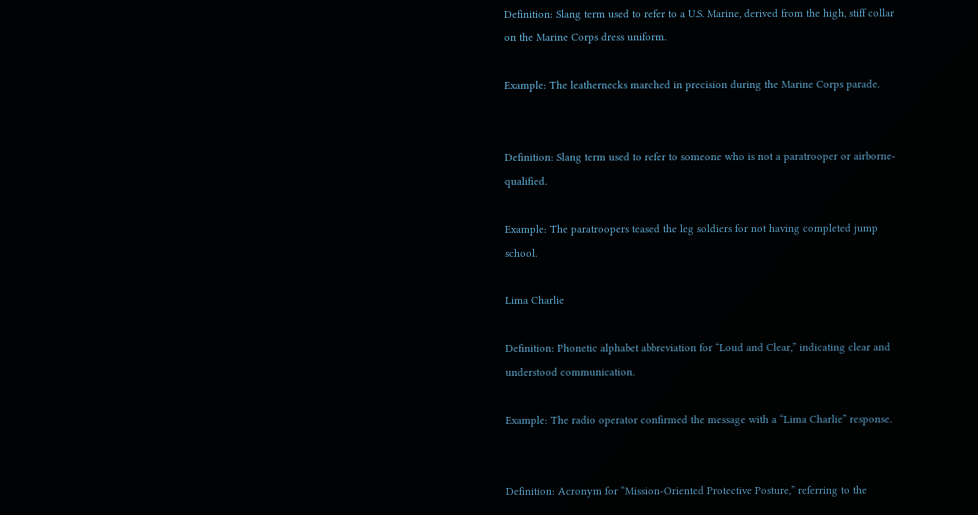Definition: Slang term used to refer to a U.S. Marine, derived from the high, stiff collar on the Marine Corps dress uniform.

Example: The leathernecks marched in precision during the Marine Corps parade.


Definition: Slang term used to refer to someone who is not a paratrooper or airborne-qualified.

Example: The paratroopers teased the leg soldiers for not having completed jump school.

Lima Charlie

Definition: Phonetic alphabet abbreviation for “Loud and Clear,” indicating clear and understood communication.

Example: The radio operator confirmed the message with a “Lima Charlie” response.


Definition: Acronym for “Mission-Oriented Protective Posture,” referring to the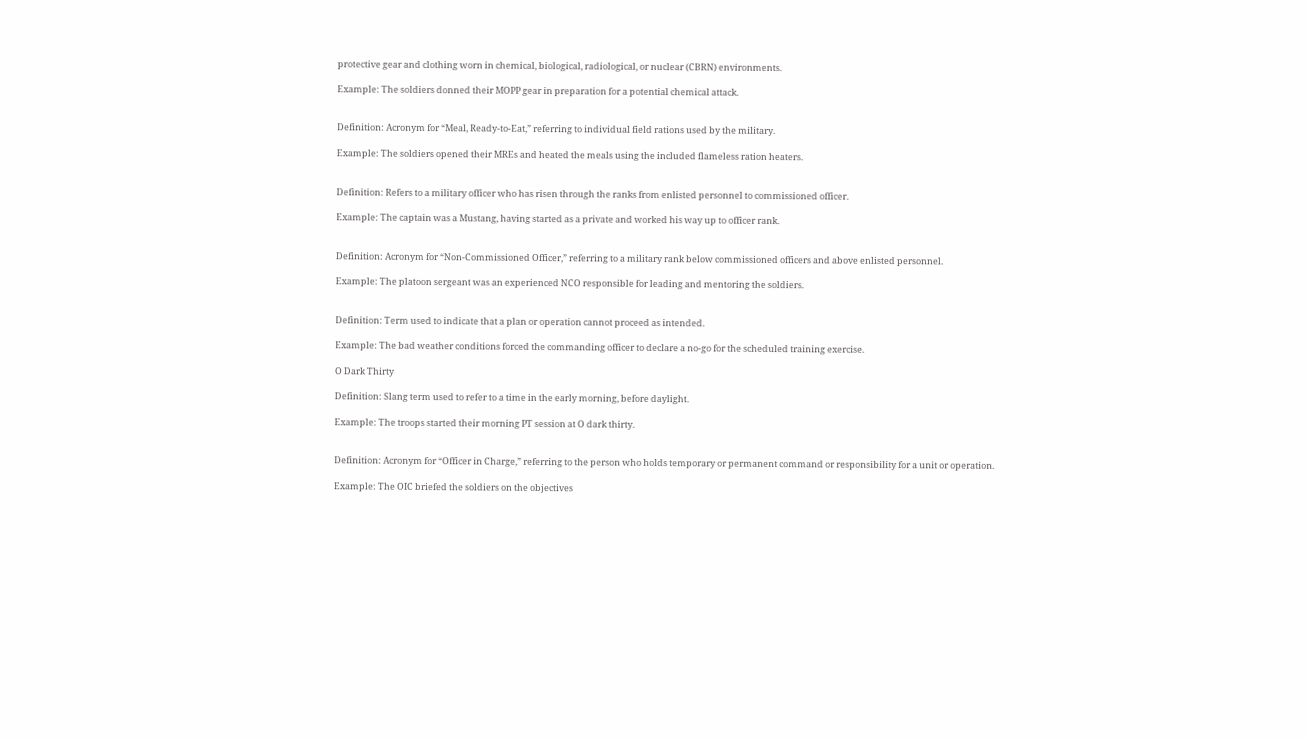protective gear and clothing worn in chemical, biological, radiological, or nuclear (CBRN) environments.

Example: The soldiers donned their MOPP gear in preparation for a potential chemical attack.


Definition: Acronym for “Meal, Ready-to-Eat,” referring to individual field rations used by the military.

Example: The soldiers opened their MREs and heated the meals using the included flameless ration heaters.


Definition: Refers to a military officer who has risen through the ranks from enlisted personnel to commissioned officer.

Example: The captain was a Mustang, having started as a private and worked his way up to officer rank.


Definition: Acronym for “Non-Commissioned Officer,” referring to a military rank below commissioned officers and above enlisted personnel.

Example: The platoon sergeant was an experienced NCO responsible for leading and mentoring the soldiers.


Definition: Term used to indicate that a plan or operation cannot proceed as intended.

Example: The bad weather conditions forced the commanding officer to declare a no-go for the scheduled training exercise.

O Dark Thirty

Definition: Slang term used to refer to a time in the early morning, before daylight.

Example: The troops started their morning PT session at O dark thirty.


Definition: Acronym for “Officer in Charge,” referring to the person who holds temporary or permanent command or responsibility for a unit or operation.

Example: The OIC briefed the soldiers on the objectives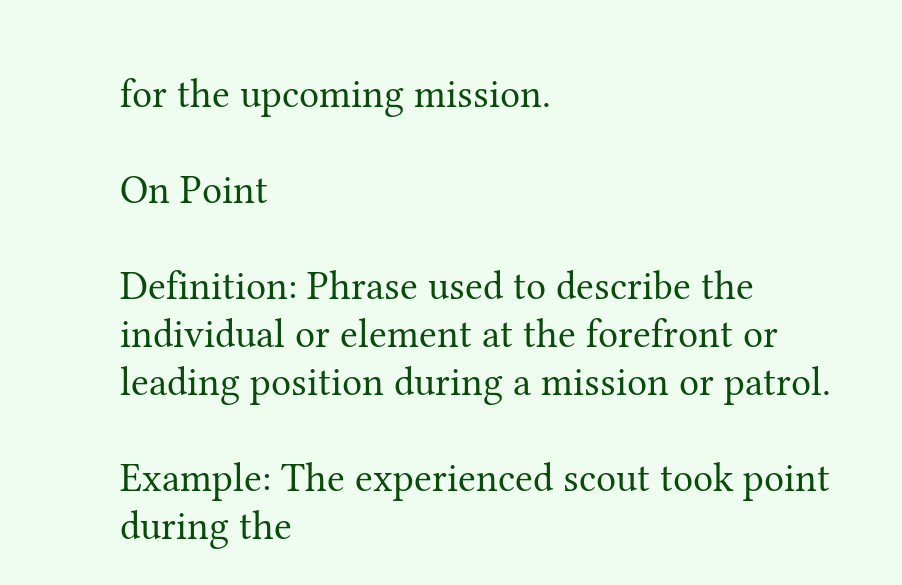for the upcoming mission.

On Point

Definition: Phrase used to describe the individual or element at the forefront or leading position during a mission or patrol.

Example: The experienced scout took point during the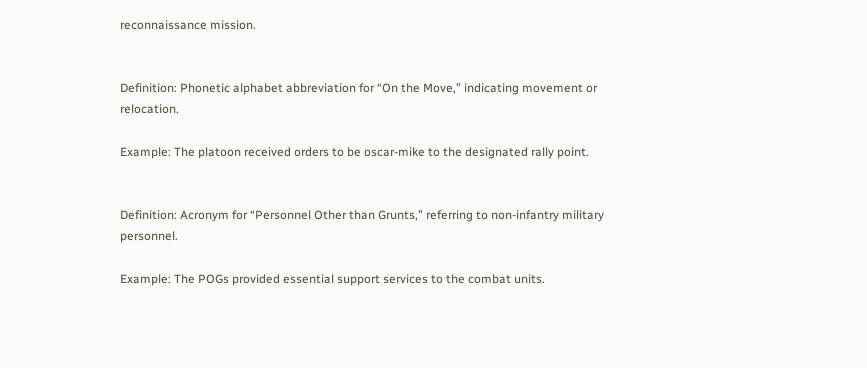reconnaissance mission.


Definition: Phonetic alphabet abbreviation for “On the Move,” indicating movement or relocation.

Example: The platoon received orders to be oscar-mike to the designated rally point.


Definition: Acronym for “Personnel Other than Grunts,” referring to non-infantry military personnel.

Example: The POGs provided essential support services to the combat units.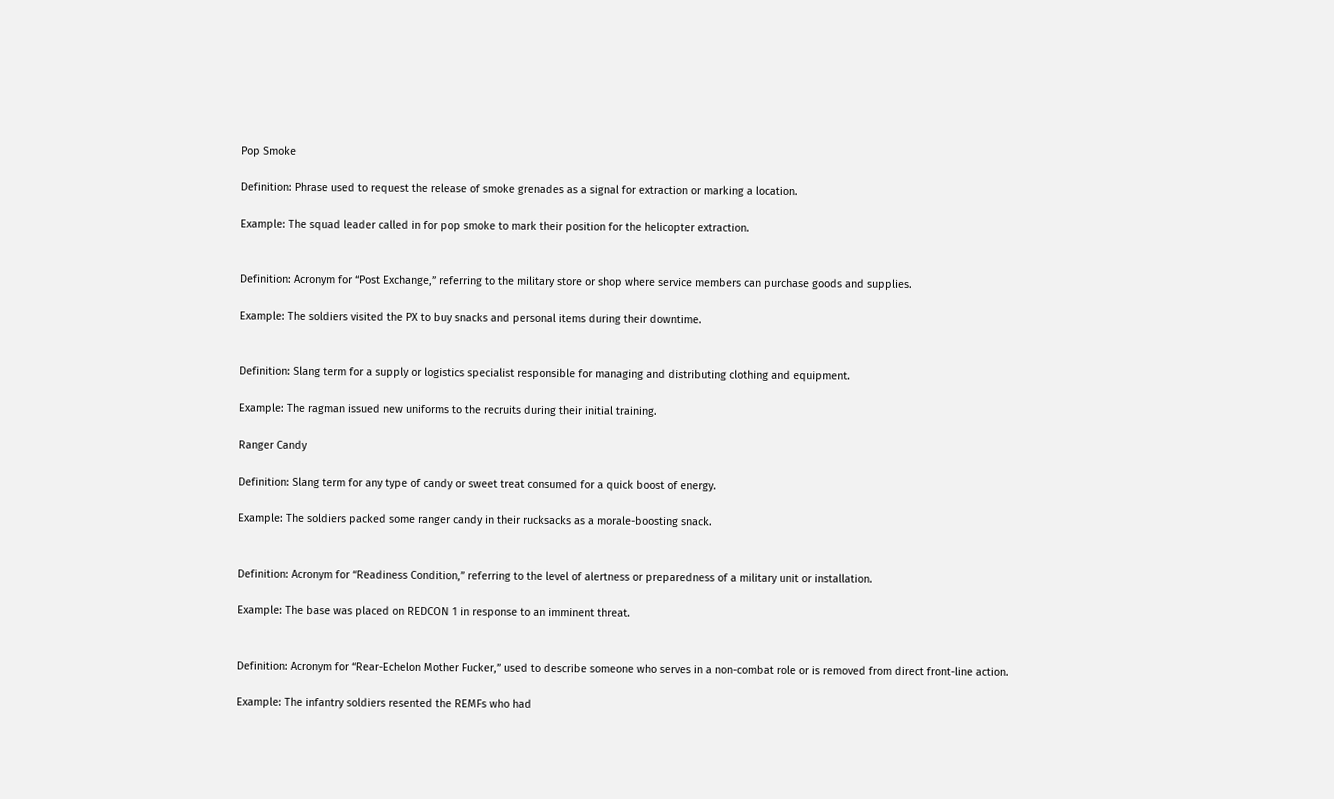Pop Smoke

Definition: Phrase used to request the release of smoke grenades as a signal for extraction or marking a location.

Example: The squad leader called in for pop smoke to mark their position for the helicopter extraction.


Definition: Acronym for “Post Exchange,” referring to the military store or shop where service members can purchase goods and supplies.

Example: The soldiers visited the PX to buy snacks and personal items during their downtime.


Definition: Slang term for a supply or logistics specialist responsible for managing and distributing clothing and equipment.

Example: The ragman issued new uniforms to the recruits during their initial training.

Ranger Candy

Definition: Slang term for any type of candy or sweet treat consumed for a quick boost of energy.

Example: The soldiers packed some ranger candy in their rucksacks as a morale-boosting snack.


Definition: Acronym for “Readiness Condition,” referring to the level of alertness or preparedness of a military unit or installation.

Example: The base was placed on REDCON 1 in response to an imminent threat.


Definition: Acronym for “Rear-Echelon Mother Fucker,” used to describe someone who serves in a non-combat role or is removed from direct front-line action.

Example: The infantry soldiers resented the REMFs who had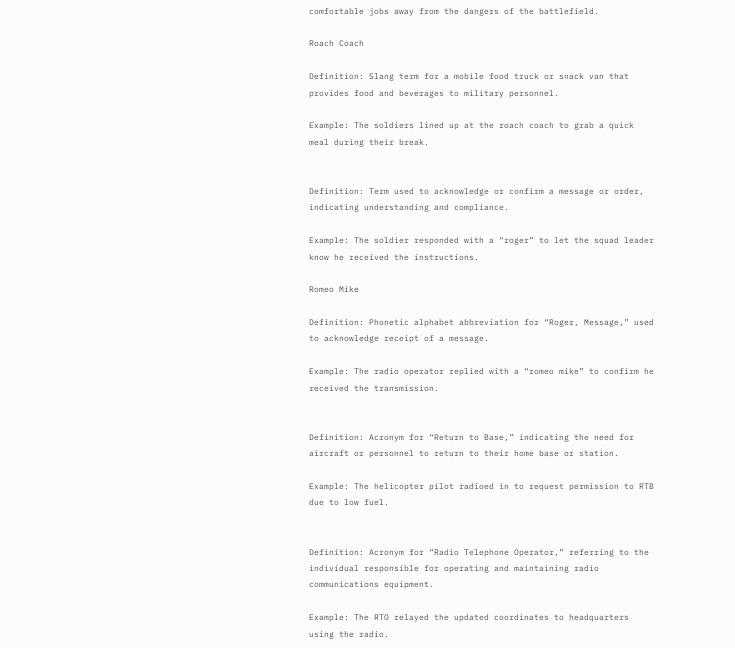comfortable jobs away from the dangers of the battlefield.

Roach Coach

Definition: Slang term for a mobile food truck or snack van that provides food and beverages to military personnel.

Example: The soldiers lined up at the roach coach to grab a quick meal during their break.


Definition: Term used to acknowledge or confirm a message or order, indicating understanding and compliance.

Example: The soldier responded with a “roger” to let the squad leader know he received the instructions.

Romeo Mike

Definition: Phonetic alphabet abbreviation for “Roger, Message,” used to acknowledge receipt of a message.

Example: The radio operator replied with a “romeo mike” to confirm he received the transmission.


Definition: Acronym for “Return to Base,” indicating the need for aircraft or personnel to return to their home base or station.

Example: The helicopter pilot radioed in to request permission to RTB due to low fuel.


Definition: Acronym for “Radio Telephone Operator,” referring to the individual responsible for operating and maintaining radio communications equipment.

Example: The RTO relayed the updated coordinates to headquarters using the radio.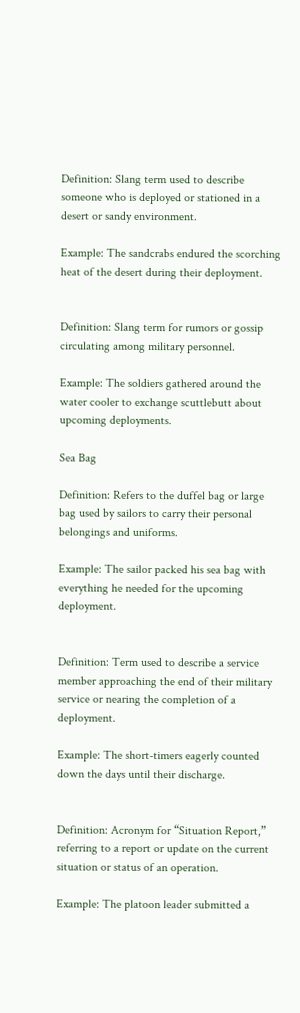Definition: Slang term used to describe someone who is deployed or stationed in a desert or sandy environment.

Example: The sandcrabs endured the scorching heat of the desert during their deployment.


Definition: Slang term for rumors or gossip circulating among military personnel.

Example: The soldiers gathered around the water cooler to exchange scuttlebutt about upcoming deployments.

Sea Bag

Definition: Refers to the duffel bag or large bag used by sailors to carry their personal belongings and uniforms.

Example: The sailor packed his sea bag with everything he needed for the upcoming deployment.


Definition: Term used to describe a service member approaching the end of their military service or nearing the completion of a deployment.

Example: The short-timers eagerly counted down the days until their discharge.


Definition: Acronym for “Situation Report,” referring to a report or update on the current situation or status of an operation.

Example: The platoon leader submitted a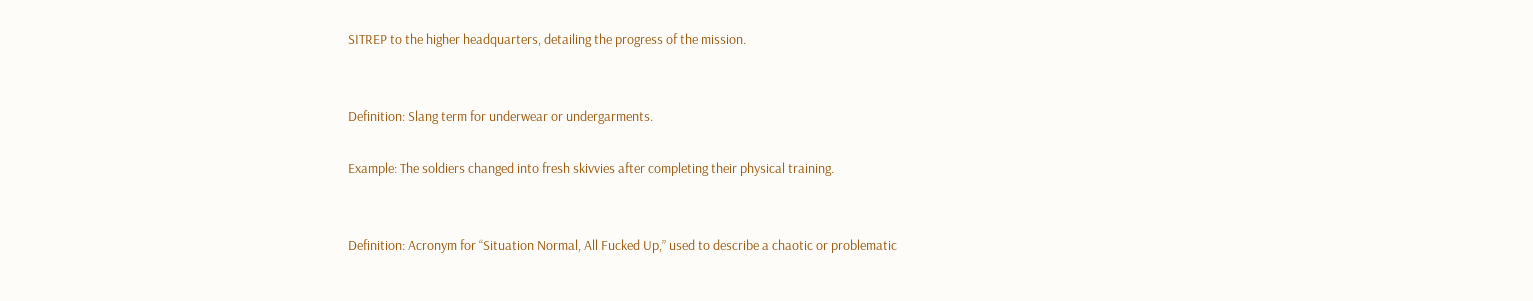SITREP to the higher headquarters, detailing the progress of the mission.


Definition: Slang term for underwear or undergarments.

Example: The soldiers changed into fresh skivvies after completing their physical training.


Definition: Acronym for “Situation Normal, All Fucked Up,” used to describe a chaotic or problematic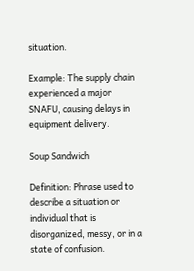situation.

Example: The supply chain experienced a major SNAFU, causing delays in equipment delivery.

Soup Sandwich

Definition: Phrase used to describe a situation or individual that is disorganized, messy, or in a state of confusion.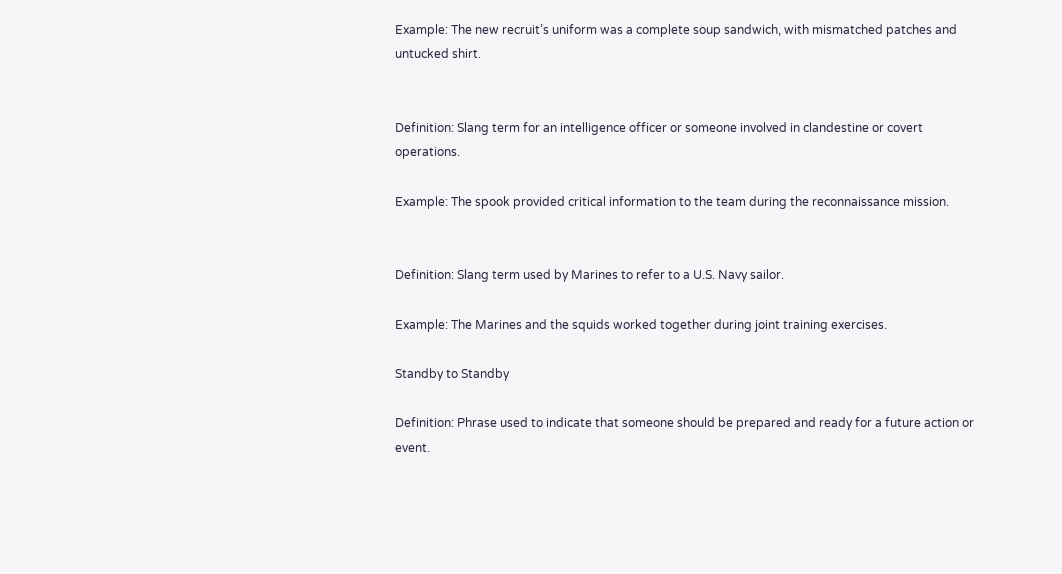Example: The new recruit’s uniform was a complete soup sandwich, with mismatched patches and untucked shirt.


Definition: Slang term for an intelligence officer or someone involved in clandestine or covert operations.

Example: The spook provided critical information to the team during the reconnaissance mission.


Definition: Slang term used by Marines to refer to a U.S. Navy sailor.

Example: The Marines and the squids worked together during joint training exercises.

Standby to Standby

Definition: Phrase used to indicate that someone should be prepared and ready for a future action or event.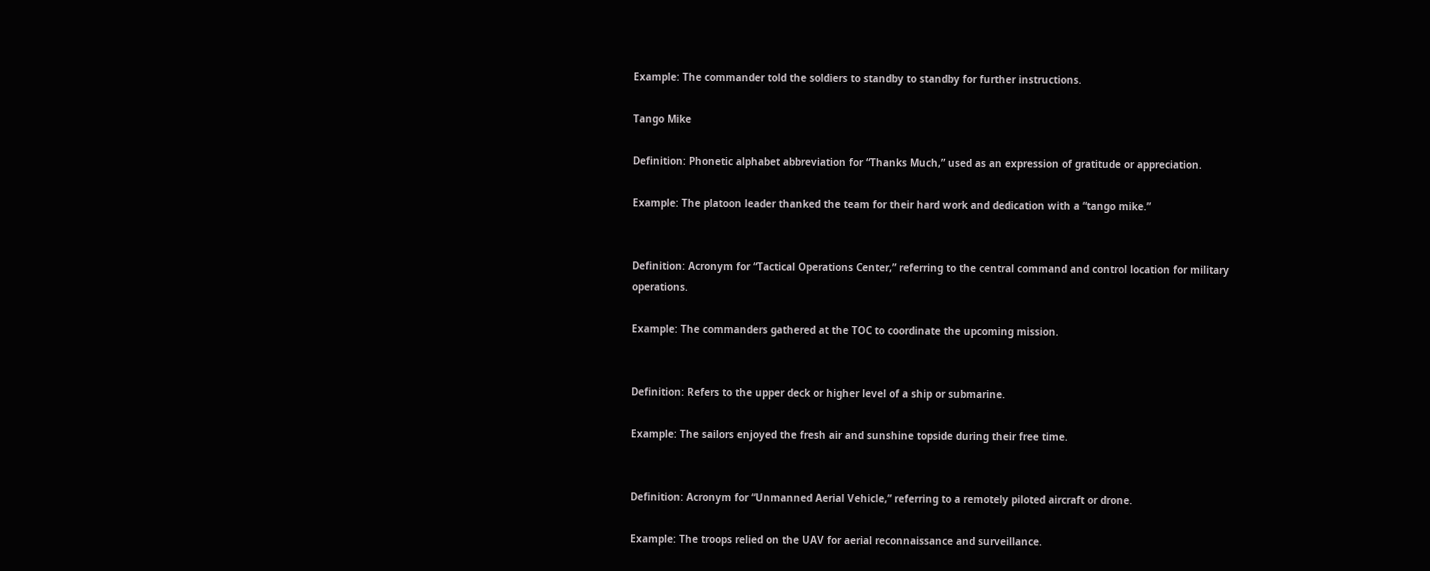Example: The commander told the soldiers to standby to standby for further instructions.

Tango Mike

Definition: Phonetic alphabet abbreviation for “Thanks Much,” used as an expression of gratitude or appreciation.

Example: The platoon leader thanked the team for their hard work and dedication with a “tango mike.”


Definition: Acronym for “Tactical Operations Center,” referring to the central command and control location for military operations.

Example: The commanders gathered at the TOC to coordinate the upcoming mission.


Definition: Refers to the upper deck or higher level of a ship or submarine.

Example: The sailors enjoyed the fresh air and sunshine topside during their free time.


Definition: Acronym for “Unmanned Aerial Vehicle,” referring to a remotely piloted aircraft or drone.

Example: The troops relied on the UAV for aerial reconnaissance and surveillance.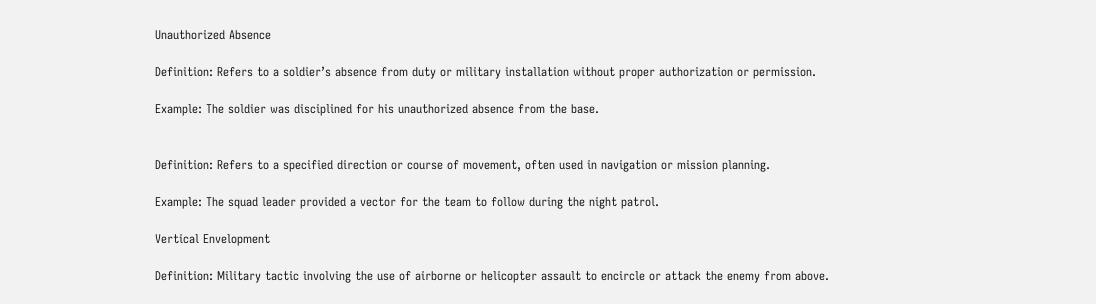Unauthorized Absence

Definition: Refers to a soldier’s absence from duty or military installation without proper authorization or permission.

Example: The soldier was disciplined for his unauthorized absence from the base.


Definition: Refers to a specified direction or course of movement, often used in navigation or mission planning.

Example: The squad leader provided a vector for the team to follow during the night patrol.

Vertical Envelopment

Definition: Military tactic involving the use of airborne or helicopter assault to encircle or attack the enemy from above.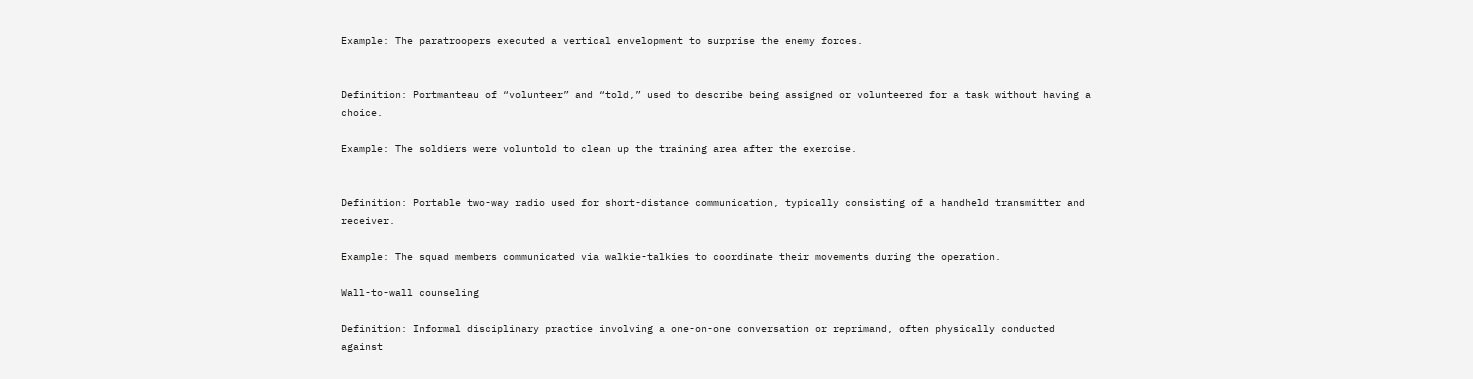Example: The paratroopers executed a vertical envelopment to surprise the enemy forces.


Definition: Portmanteau of “volunteer” and “told,” used to describe being assigned or volunteered for a task without having a choice.

Example: The soldiers were voluntold to clean up the training area after the exercise.


Definition: Portable two-way radio used for short-distance communication, typically consisting of a handheld transmitter and receiver.

Example: The squad members communicated via walkie-talkies to coordinate their movements during the operation.

Wall-to-wall counseling

Definition: Informal disciplinary practice involving a one-on-one conversation or reprimand, often physically conducted against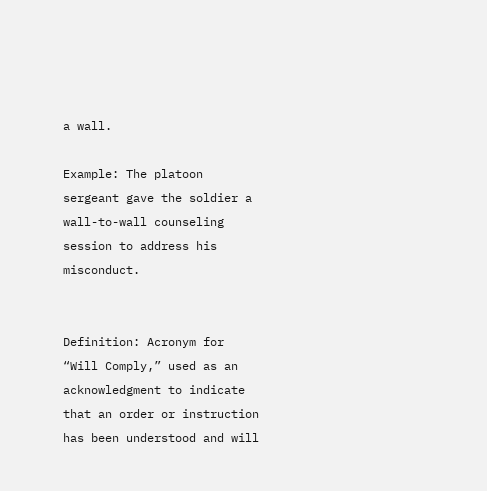a wall.

Example: The platoon sergeant gave the soldier a wall-to-wall counseling session to address his misconduct.


Definition: Acronym for “Will Comply,” used as an acknowledgment to indicate that an order or instruction has been understood and will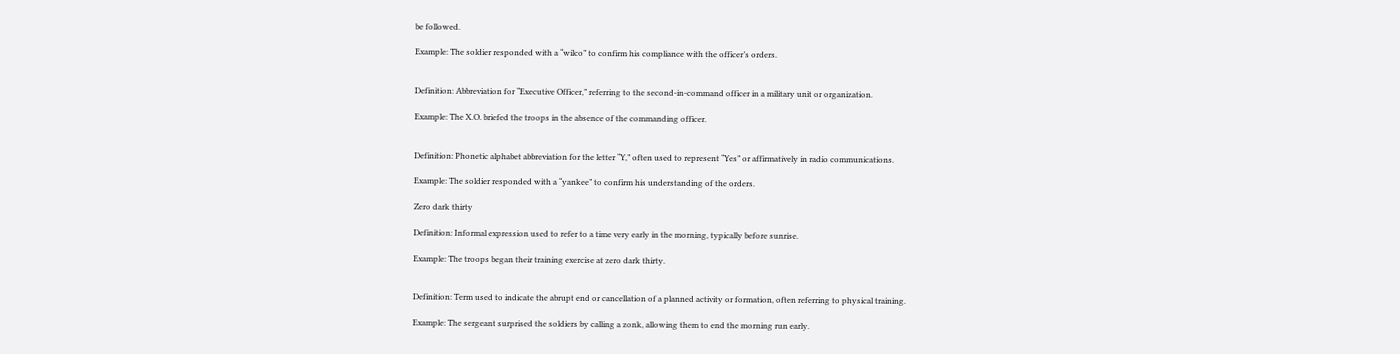be followed.

Example: The soldier responded with a “wilco” to confirm his compliance with the officer’s orders.


Definition: Abbreviation for “Executive Officer,” referring to the second-in-command officer in a military unit or organization.

Example: The X.O. briefed the troops in the absence of the commanding officer.


Definition: Phonetic alphabet abbreviation for the letter “Y,” often used to represent “Yes” or affirmatively in radio communications.

Example: The soldier responded with a “yankee” to confirm his understanding of the orders.

Zero dark thirty

Definition: Informal expression used to refer to a time very early in the morning, typically before sunrise.

Example: The troops began their training exercise at zero dark thirty.


Definition: Term used to indicate the abrupt end or cancellation of a planned activity or formation, often referring to physical training.

Example: The sergeant surprised the soldiers by calling a zonk, allowing them to end the morning run early.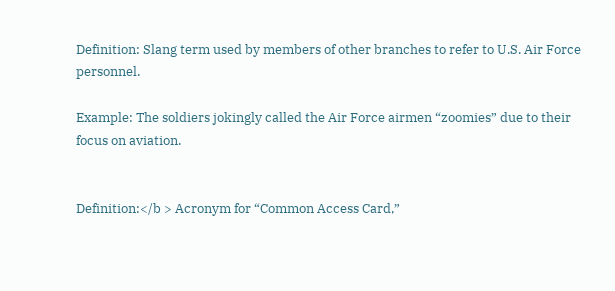Definition: Slang term used by members of other branches to refer to U.S. Air Force personnel.

Example: The soldiers jokingly called the Air Force airmen “zoomies” due to their focus on aviation.


Definition:</b > Acronym for “Common Access Card,”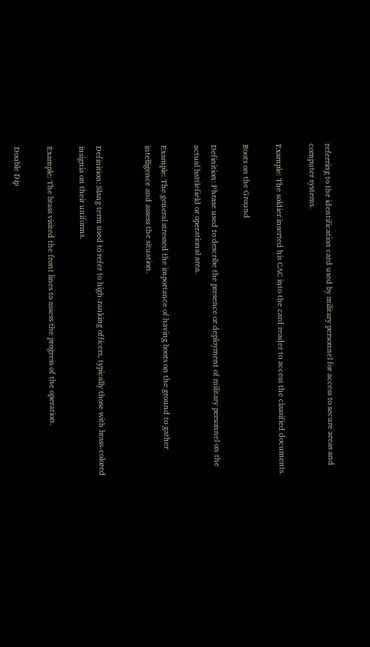referring to the identification card used by military personnel for access to secure areas and computer systems.

Example: The soldier inserted his CAC into the card reader to access the classified documents.

Boots on the Ground

Definition: Phrase used to describe the presence or deployment of military personnel on the actual battlefield or operational area.

Example: The general stressed the importance of having boots on the ground to gather intelligence and assess the situation.


Definition: Slang term used to refer to high-ranking officers, typically those with brass-colored insignia on their uniforms.

Example: The brass visited the front lines to assess the progress of the operation.

Double Dip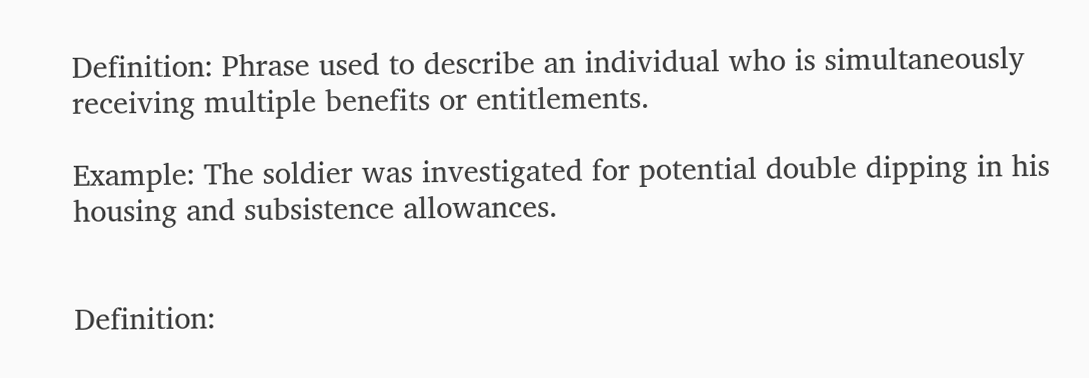Definition: Phrase used to describe an individual who is simultaneously receiving multiple benefits or entitlements.

Example: The soldier was investigated for potential double dipping in his housing and subsistence allowances.


Definition: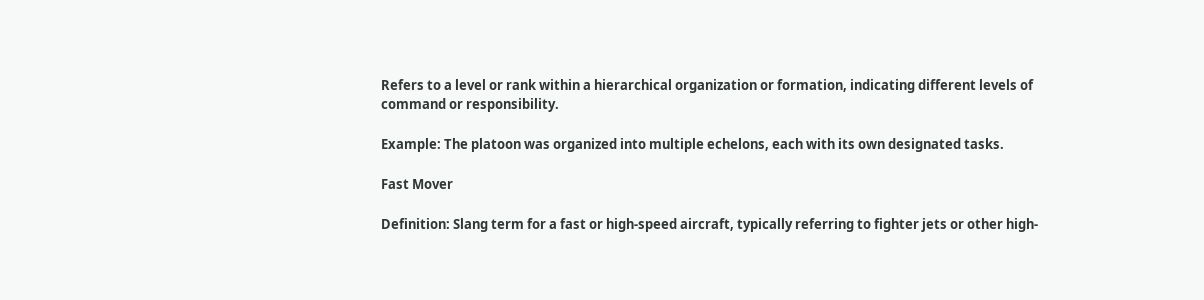Refers to a level or rank within a hierarchical organization or formation, indicating different levels of command or responsibility.

Example: The platoon was organized into multiple echelons, each with its own designated tasks.

Fast Mover

Definition: Slang term for a fast or high-speed aircraft, typically referring to fighter jets or other high-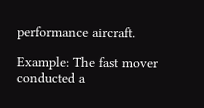performance aircraft.

Example: The fast mover conducted a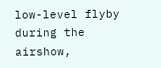low-level flyby during the airshow,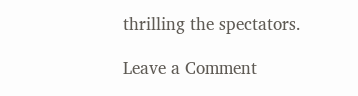thrilling the spectators.

Leave a Comment